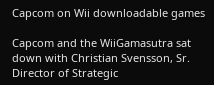Capcom on Wii downloadable games

Capcom and the WiiGamasutra sat down with Christian Svensson, Sr. Director of Strategic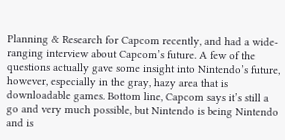Planning & Research for Capcom recently, and had a wide-ranging interview about Capcom’s future. A few of the questions actually gave some insight into Nintendo’s future, however, especially in the gray, hazy area that is downloadable games. Bottom line, Capcom says it’s still a go and very much possible, but Nintendo is being Nintendo and is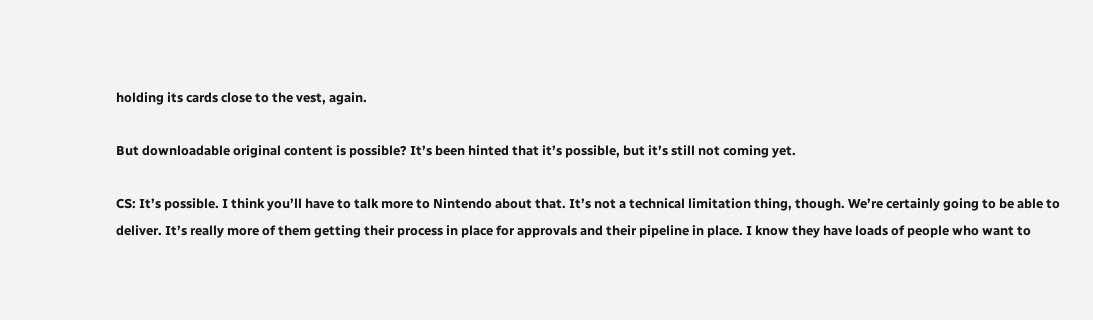holding its cards close to the vest, again.

But downloadable original content is possible? It’s been hinted that it’s possible, but it’s still not coming yet.

CS: It’s possible. I think you’ll have to talk more to Nintendo about that. It’s not a technical limitation thing, though. We’re certainly going to be able to deliver. It’s really more of them getting their process in place for approvals and their pipeline in place. I know they have loads of people who want to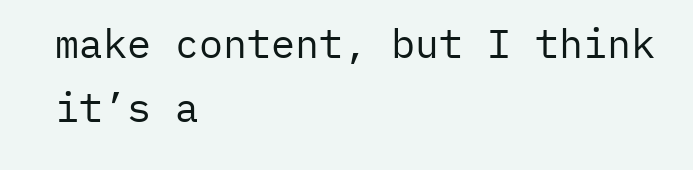make content, but I think it’s a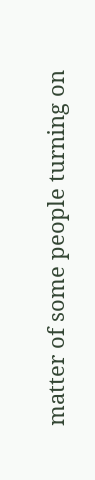matter of some people turning on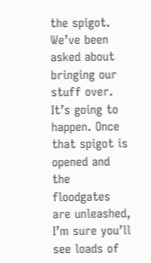the spigot. We’ve been asked about bringing our stuff over. It’s going to happen. Once that spigot is opened and the floodgates are unleashed, I’m sure you’ll see loads of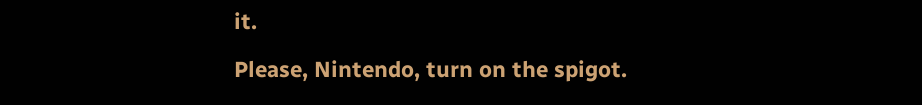it.

Please, Nintendo, turn on the spigot.